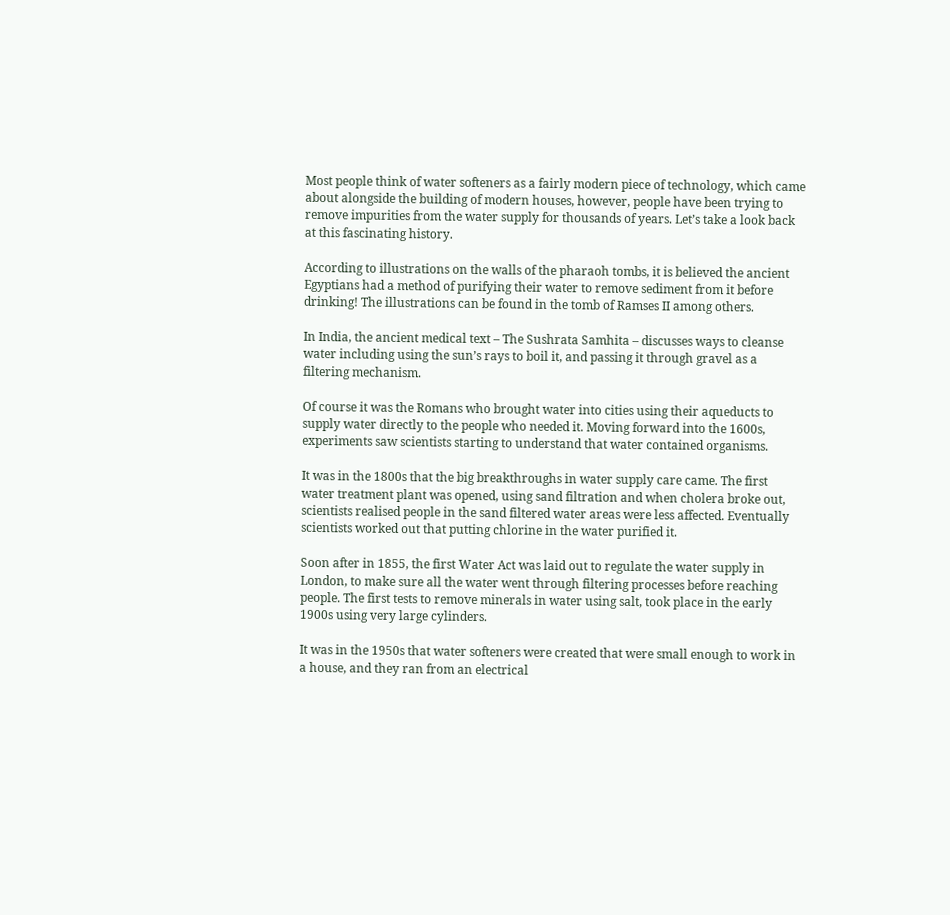Most people think of water softeners as a fairly modern piece of technology, which came about alongside the building of modern houses, however, people have been trying to remove impurities from the water supply for thousands of years. Let’s take a look back at this fascinating history.

According to illustrations on the walls of the pharaoh tombs, it is believed the ancient Egyptians had a method of purifying their water to remove sediment from it before drinking! The illustrations can be found in the tomb of Ramses II among others.

In India, the ancient medical text – The Sushrata Samhita – discusses ways to cleanse water including using the sun’s rays to boil it, and passing it through gravel as a filtering mechanism.

Of course it was the Romans who brought water into cities using their aqueducts to supply water directly to the people who needed it. Moving forward into the 1600s, experiments saw scientists starting to understand that water contained organisms.

It was in the 1800s that the big breakthroughs in water supply care came. The first water treatment plant was opened, using sand filtration and when cholera broke out, scientists realised people in the sand filtered water areas were less affected. Eventually scientists worked out that putting chlorine in the water purified it.

Soon after in 1855, the first Water Act was laid out to regulate the water supply in London, to make sure all the water went through filtering processes before reaching people. The first tests to remove minerals in water using salt, took place in the early 1900s using very large cylinders.

It was in the 1950s that water softeners were created that were small enough to work in a house, and they ran from an electrical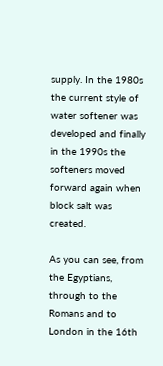supply. In the 1980s the current style of water softener was developed and finally in the 1990s the softeners moved forward again when block salt was created.

As you can see, from the Egyptians, through to the Romans and to London in the 16th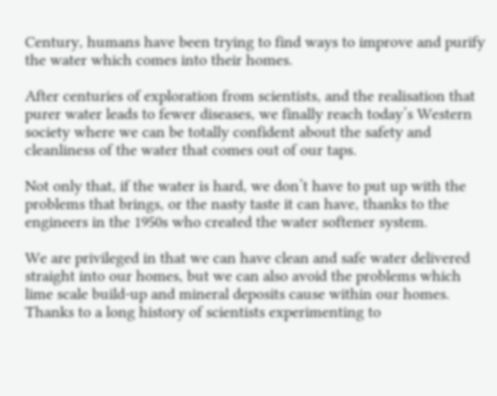Century, humans have been trying to find ways to improve and purify the water which comes into their homes.

After centuries of exploration from scientists, and the realisation that purer water leads to fewer diseases, we finally reach today’s Western society where we can be totally confident about the safety and cleanliness of the water that comes out of our taps.

Not only that, if the water is hard, we don’t have to put up with the problems that brings, or the nasty taste it can have, thanks to the engineers in the 1950s who created the water softener system.

We are privileged in that we can have clean and safe water delivered straight into our homes, but we can also avoid the problems which lime scale build-up and mineral deposits cause within our homes. Thanks to a long history of scientists experimenting to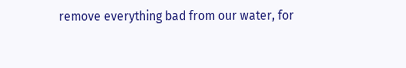remove everything bad from our water, for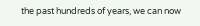the past hundreds of years, we can now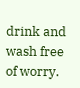drink and wash free of worry.